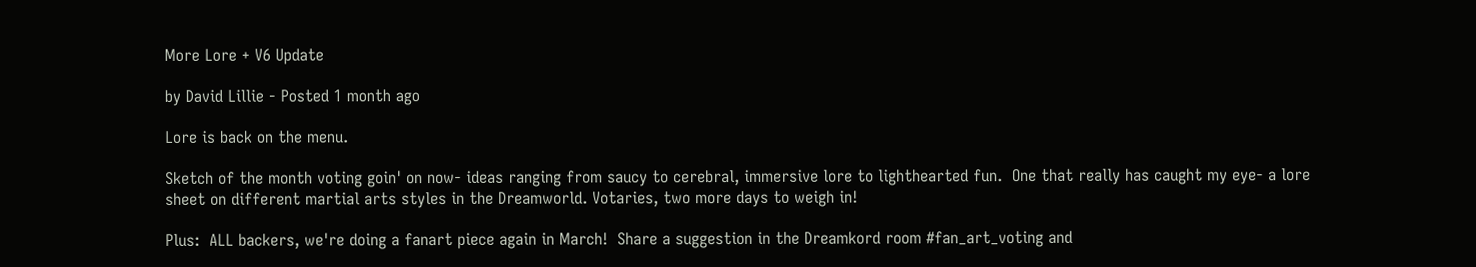More Lore + V6 Update

by David Lillie - Posted 1 month ago

Lore is back on the menu.

Sketch of the month voting goin' on now- ideas ranging from saucy to cerebral, immersive lore to lighthearted fun.  One that really has caught my eye- a lore sheet on different martial arts styles in the Dreamworld. Votaries, two more days to weigh in!

Plus:  ALL backers, we're doing a fanart piece again in March!  Share a suggestion in the Dreamkord room #fan_art_voting and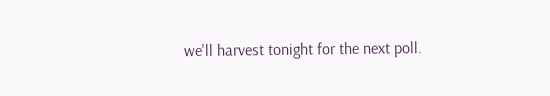we'll harvest tonight for the next poll.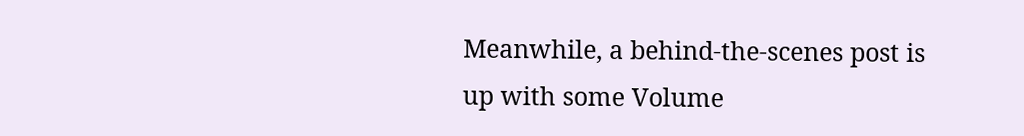Meanwhile, a behind-the-scenes post is up with some Volume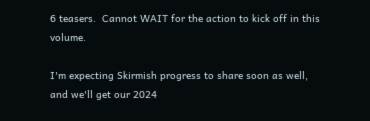6 teasers.  Cannot WAIT for the action to kick off in this volume.

I'm expecting Skirmish progress to share soon as well, and we'll get our 2024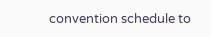convention schedule to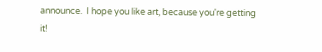announce.  I hope you like art, because you're getting it!